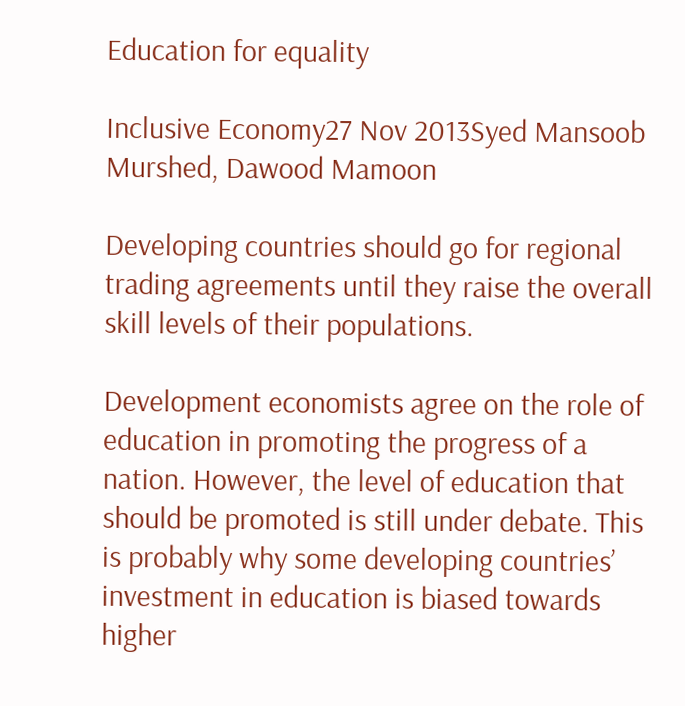Education for equality

Inclusive Economy27 Nov 2013Syed Mansoob Murshed, Dawood Mamoon

Developing countries should go for regional trading agreements until they raise the overall skill levels of their populations.

Development economists agree on the role of education in promoting the progress of a nation. However, the level of education that should be promoted is still under debate. This is probably why some developing countries’ investment in education is biased towards higher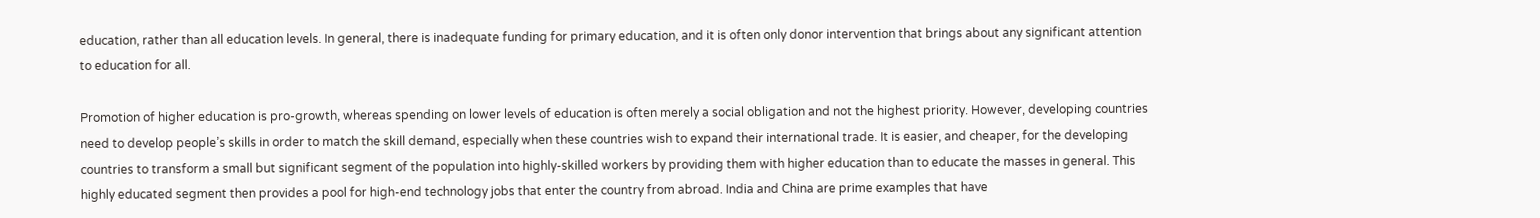education, rather than all education levels. In general, there is inadequate funding for primary education, and it is often only donor intervention that brings about any significant attention to education for all.

Promotion of higher education is pro-growth, whereas spending on lower levels of education is often merely a social obligation and not the highest priority. However, developing countries need to develop people’s skills in order to match the skill demand, especially when these countries wish to expand their international trade. It is easier, and cheaper, for the developing countries to transform a small but significant segment of the population into highly-skilled workers by providing them with higher education than to educate the masses in general. This highly educated segment then provides a pool for high-end technology jobs that enter the country from abroad. India and China are prime examples that have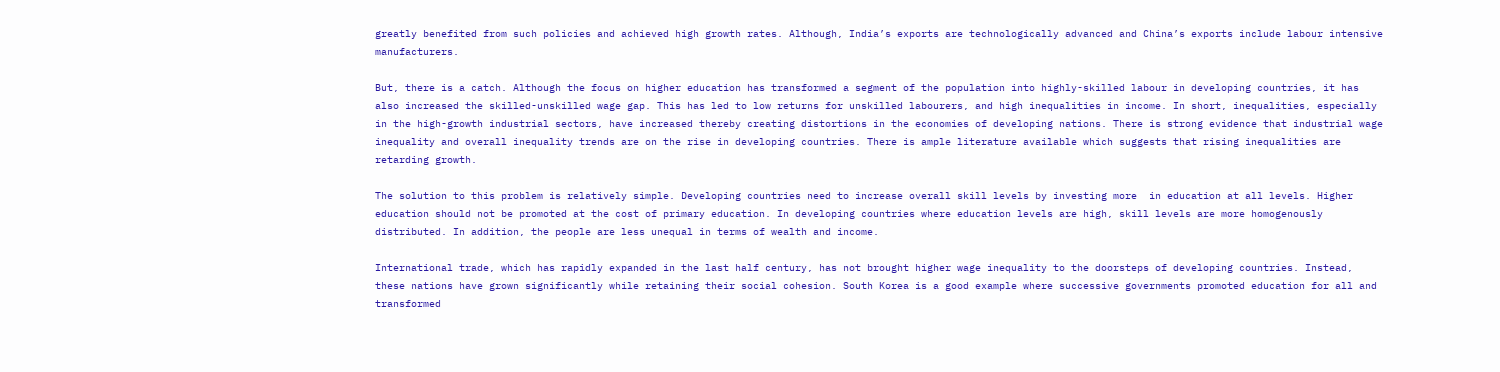greatly benefited from such policies and achieved high growth rates. Although, India’s exports are technologically advanced and China’s exports include labour intensive manufacturers.

But, there is a catch. Although the focus on higher education has transformed a segment of the population into highly-skilled labour in developing countries, it has also increased the skilled-unskilled wage gap. This has led to low returns for unskilled labourers, and high inequalities in income. In short, inequalities, especially in the high-growth industrial sectors, have increased thereby creating distortions in the economies of developing nations. There is strong evidence that industrial wage inequality and overall inequality trends are on the rise in developing countries. There is ample literature available which suggests that rising inequalities are retarding growth.

The solution to this problem is relatively simple. Developing countries need to increase overall skill levels by investing more  in education at all levels. Higher education should not be promoted at the cost of primary education. In developing countries where education levels are high, skill levels are more homogenously distributed. In addition, the people are less unequal in terms of wealth and income.

International trade, which has rapidly expanded in the last half century, has not brought higher wage inequality to the doorsteps of developing countries. Instead, these nations have grown significantly while retaining their social cohesion. South Korea is a good example where successive governments promoted education for all and transformed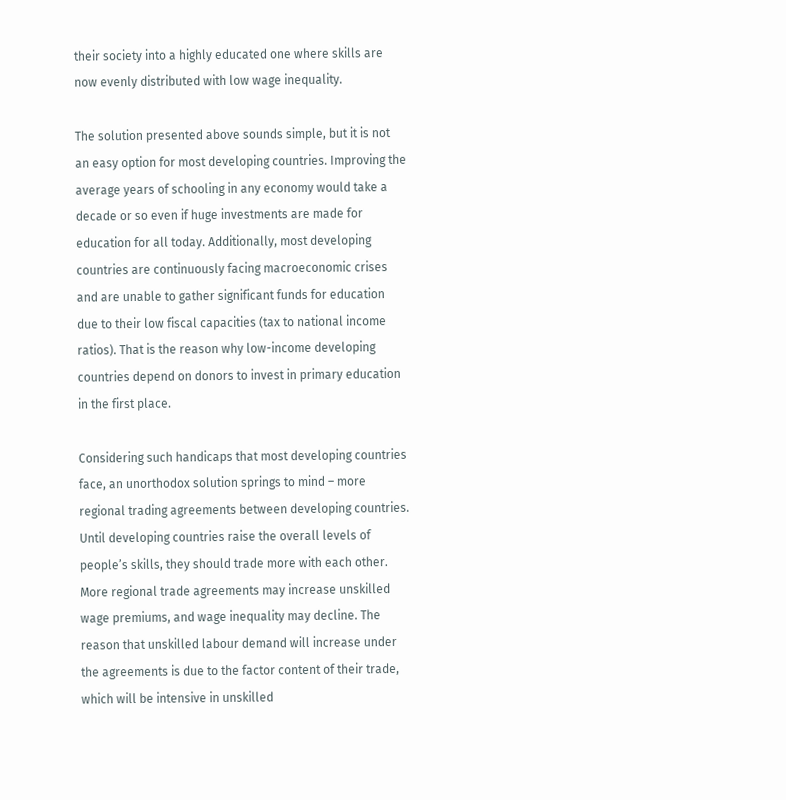their society into a highly educated one where skills are now evenly distributed with low wage inequality.

The solution presented above sounds simple, but it is not an easy option for most developing countries. Improving the average years of schooling in any economy would take a decade or so even if huge investments are made for education for all today. Additionally, most developing countries are continuously facing macroeconomic crises and are unable to gather significant funds for education due to their low fiscal capacities (tax to national income ratios). That is the reason why low-income developing countries depend on donors to invest in primary education in the first place.

Considering such handicaps that most developing countries face, an unorthodox solution springs to mind – more regional trading agreements between developing countries. Until developing countries raise the overall levels of people’s skills, they should trade more with each other. More regional trade agreements may increase unskilled wage premiums, and wage inequality may decline. The reason that unskilled labour demand will increase under the agreements is due to the factor content of their trade, which will be intensive in unskilled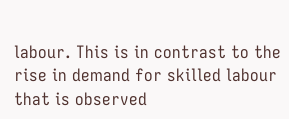labour. This is in contrast to the rise in demand for skilled labour that is observed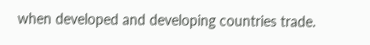when developed and developing countries trade.